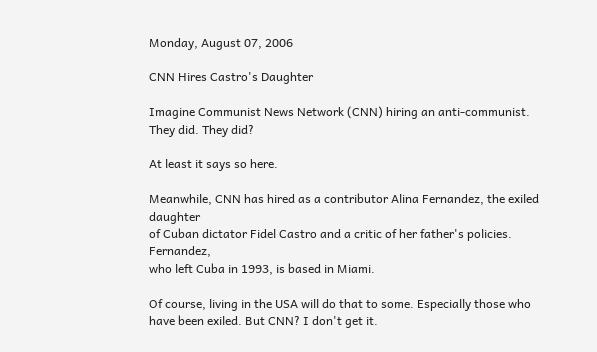Monday, August 07, 2006

CNN Hires Castro's Daughter

Imagine Communist News Network (CNN) hiring an anti-communist. They did. They did?

At least it says so here.

Meanwhile, CNN has hired as a contributor Alina Fernandez, the exiled daughter
of Cuban dictator Fidel Castro and a critic of her father's policies. Fernandez,
who left Cuba in 1993, is based in Miami.

Of course, living in the USA will do that to some. Especially those who have been exiled. But CNN? I don't get it.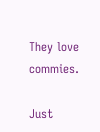They love commies.

Just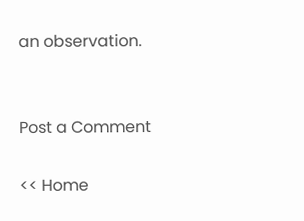an observation.


Post a Comment

<< Home